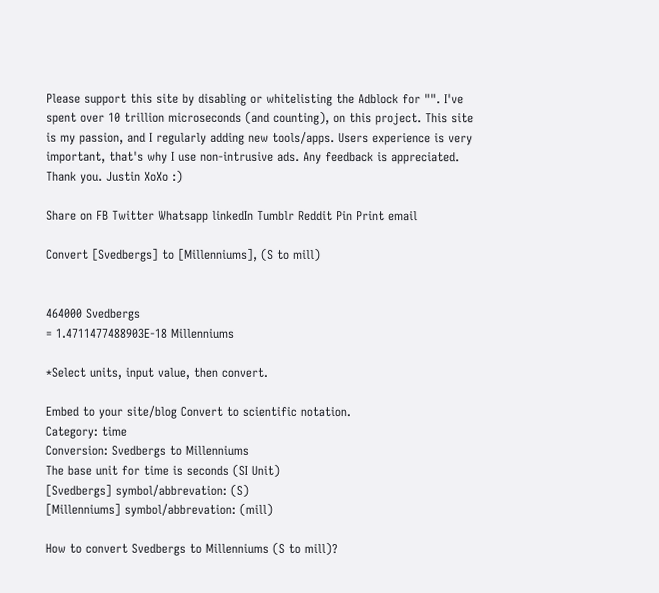Please support this site by disabling or whitelisting the Adblock for "". I've spent over 10 trillion microseconds (and counting), on this project. This site is my passion, and I regularly adding new tools/apps. Users experience is very important, that's why I use non-intrusive ads. Any feedback is appreciated. Thank you. Justin XoXo :)

Share on FB Twitter Whatsapp linkedIn Tumblr Reddit Pin Print email

Convert [Svedbergs] to [Millenniums], (S to mill)


464000 Svedbergs
= 1.4711477488903E-18 Millenniums

*Select units, input value, then convert.

Embed to your site/blog Convert to scientific notation.
Category: time
Conversion: Svedbergs to Millenniums
The base unit for time is seconds (SI Unit)
[Svedbergs] symbol/abbrevation: (S)
[Millenniums] symbol/abbrevation: (mill)

How to convert Svedbergs to Millenniums (S to mill)?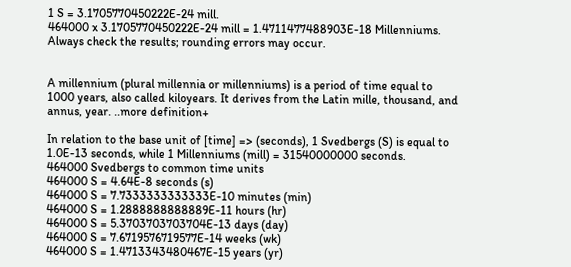1 S = 3.1705770450222E-24 mill.
464000 x 3.1705770450222E-24 mill = 1.4711477488903E-18 Millenniums.
Always check the results; rounding errors may occur.


A millennium (plural millennia or millenniums) is a period of time equal to 1000 years, also called kiloyears. It derives from the Latin mille, thousand, and annus, year. ..more definition+

In relation to the base unit of [time] => (seconds), 1 Svedbergs (S) is equal to 1.0E-13 seconds, while 1 Millenniums (mill) = 31540000000 seconds.
464000 Svedbergs to common time units
464000 S = 4.64E-8 seconds (s)
464000 S = 7.7333333333333E-10 minutes (min)
464000 S = 1.2888888888889E-11 hours (hr)
464000 S = 5.3703703703704E-13 days (day)
464000 S = 7.6719576719577E-14 weeks (wk)
464000 S = 1.4713343480467E-15 years (yr)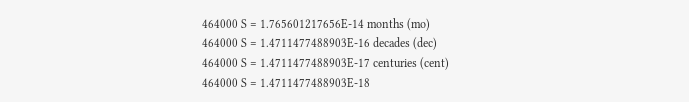464000 S = 1.765601217656E-14 months (mo)
464000 S = 1.4711477488903E-16 decades (dec)
464000 S = 1.4711477488903E-17 centuries (cent)
464000 S = 1.4711477488903E-18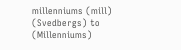millenniums (mill)
(Svedbergs) to (Millenniums)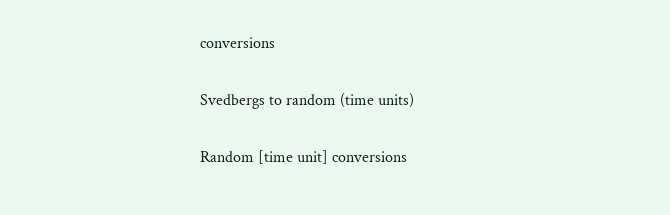conversions

Svedbergs to random (time units)

Random [time unit] conversions